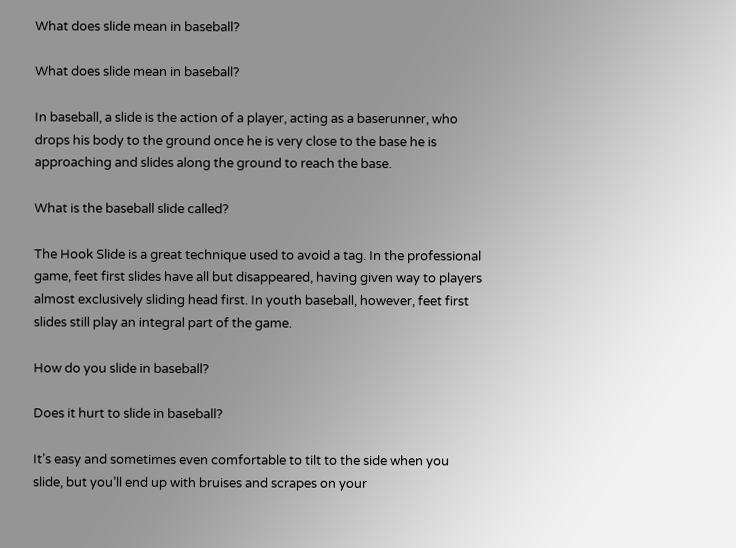What does slide mean in baseball?

What does slide mean in baseball?

In baseball, a slide is the action of a player, acting as a baserunner, who drops his body to the ground once he is very close to the base he is approaching and slides along the ground to reach the base.

What is the baseball slide called?

The Hook Slide is a great technique used to avoid a tag. In the professional game, feet first slides have all but disappeared, having given way to players almost exclusively sliding head first. In youth baseball, however, feet first slides still play an integral part of the game.

How do you slide in baseball?

Does it hurt to slide in baseball?

It’s easy and sometimes even comfortable to tilt to the side when you slide, but you’ll end up with bruises and scrapes on your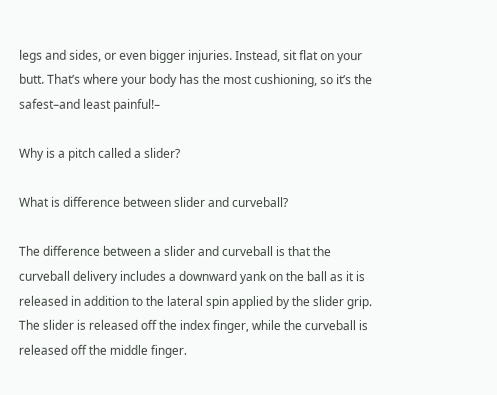legs and sides, or even bigger injuries. Instead, sit flat on your butt. That’s where your body has the most cushioning, so it’s the safest–and least painful!–

Why is a pitch called a slider?

What is difference between slider and curveball?

The difference between a slider and curveball is that the curveball delivery includes a downward yank on the ball as it is released in addition to the lateral spin applied by the slider grip. The slider is released off the index finger, while the curveball is released off the middle finger.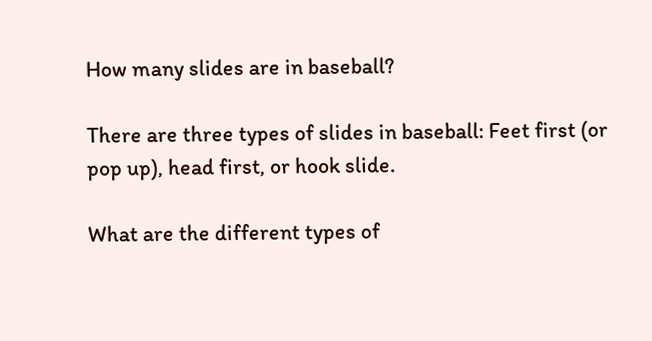How many slides are in baseball?

There are three types of slides in baseball: Feet first (or pop up), head first, or hook slide.

What are the different types of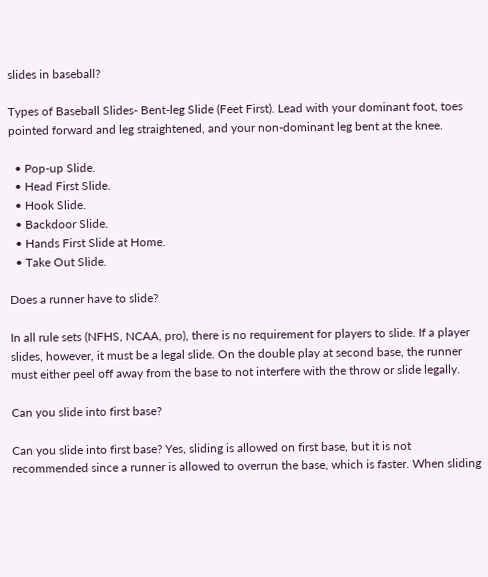slides in baseball?

Types of Baseball Slides- Bent-leg Slide (Feet First). Lead with your dominant foot, toes pointed forward and leg straightened, and your non-dominant leg bent at the knee.

  • Pop-up Slide.
  • Head First Slide.
  • Hook Slide.
  • Backdoor Slide.
  • Hands First Slide at Home.
  • Take Out Slide.

Does a runner have to slide?

In all rule sets (NFHS, NCAA, pro), there is no requirement for players to slide. If a player slides, however, it must be a legal slide. On the double play at second base, the runner must either peel off away from the base to not interfere with the throw or slide legally.

Can you slide into first base?

Can you slide into first base? Yes, sliding is allowed on first base, but it is not recommended since a runner is allowed to overrun the base, which is faster. When sliding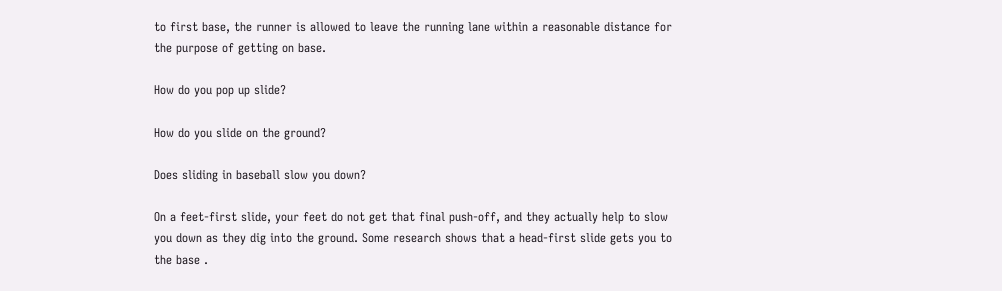to first base, the runner is allowed to leave the running lane within a reasonable distance for the purpose of getting on base.

How do you pop up slide?

How do you slide on the ground?

Does sliding in baseball slow you down?

On a feet-first slide, your feet do not get that final push-off, and they actually help to slow you down as they dig into the ground. Some research shows that a head-first slide gets you to the base .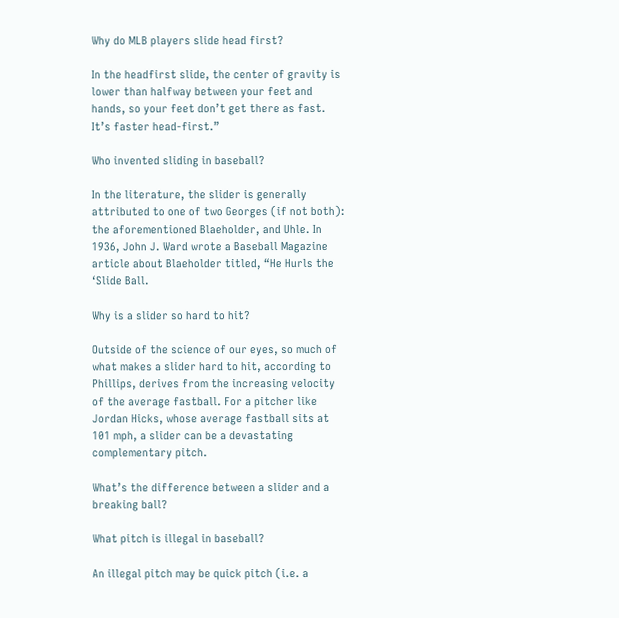Why do MLB players slide head first?

In the headfirst slide, the center of gravity is lower than halfway between your feet and hands, so your feet don’t get there as fast. It’s faster head-first.”

Who invented sliding in baseball?

In the literature, the slider is generally attributed to one of two Georges (if not both): the aforementioned Blaeholder, and Uhle. In 1936, John J. Ward wrote a Baseball Magazine article about Blaeholder titled, “He Hurls the ‘Slide Ball.

Why is a slider so hard to hit?

Outside of the science of our eyes, so much of what makes a slider hard to hit, according to Phillips, derives from the increasing velocity of the average fastball. For a pitcher like Jordan Hicks, whose average fastball sits at 101 mph, a slider can be a devastating complementary pitch.

What’s the difference between a slider and a breaking ball?

What pitch is illegal in baseball?

An illegal pitch may be quick pitch (i.e. a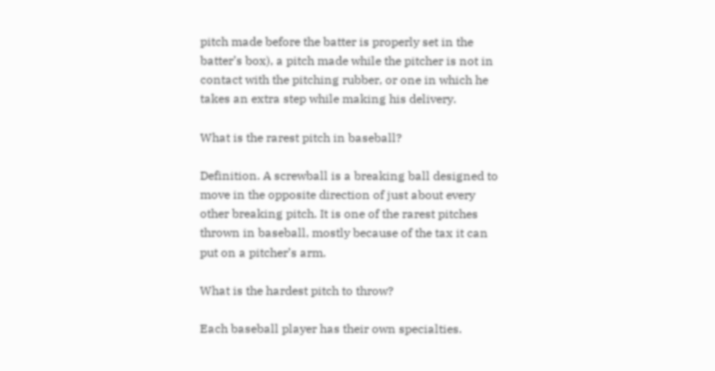pitch made before the batter is properly set in the batter’s box), a pitch made while the pitcher is not in contact with the pitching rubber, or one in which he takes an extra step while making his delivery.

What is the rarest pitch in baseball?

Definition. A screwball is a breaking ball designed to move in the opposite direction of just about every other breaking pitch. It is one of the rarest pitches thrown in baseball, mostly because of the tax it can put on a pitcher’s arm.

What is the hardest pitch to throw?

Each baseball player has their own specialties.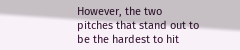However, the two pitches that stand out to be the hardest to hit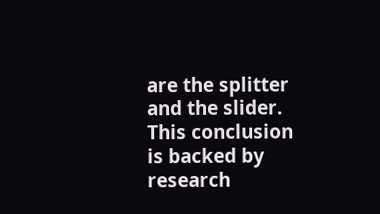are the splitter and the slider. This conclusion is backed by research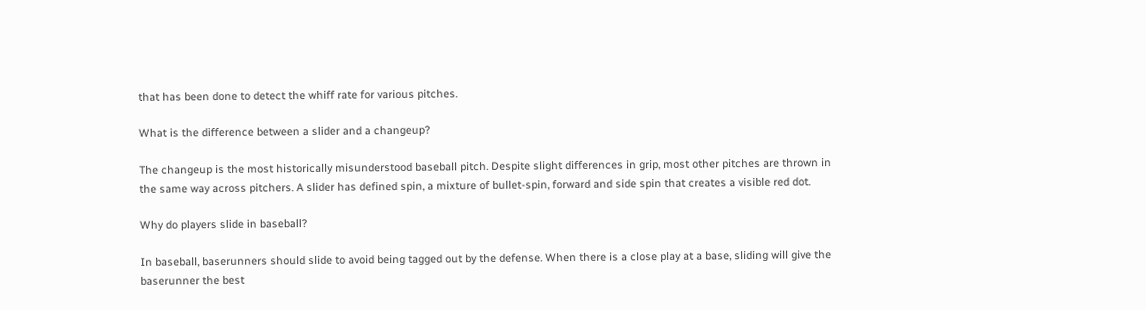that has been done to detect the whiff rate for various pitches.

What is the difference between a slider and a changeup?

The changeup is the most historically misunderstood baseball pitch. Despite slight differences in grip, most other pitches are thrown in the same way across pitchers. A slider has defined spin, a mixture of bullet-spin, forward and side spin that creates a visible red dot.

Why do players slide in baseball?

In baseball, baserunners should slide to avoid being tagged out by the defense. When there is a close play at a base, sliding will give the baserunner the best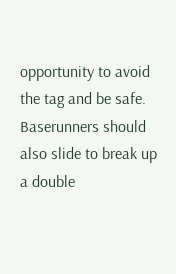opportunity to avoid the tag and be safe. Baserunners should also slide to break up a double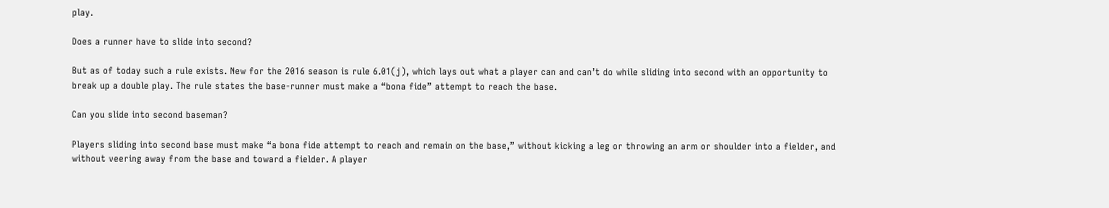play.

Does a runner have to slide into second?

But as of today such a rule exists. New for the 2016 season is rule 6.01(j), which lays out what a player can and can’t do while sliding into second with an opportunity to break up a double play. The rule states the base-runner must make a “bona fide” attempt to reach the base.

Can you slide into second baseman?

Players sliding into second base must make “a bona fide attempt to reach and remain on the base,” without kicking a leg or throwing an arm or shoulder into a fielder, and without veering away from the base and toward a fielder. A player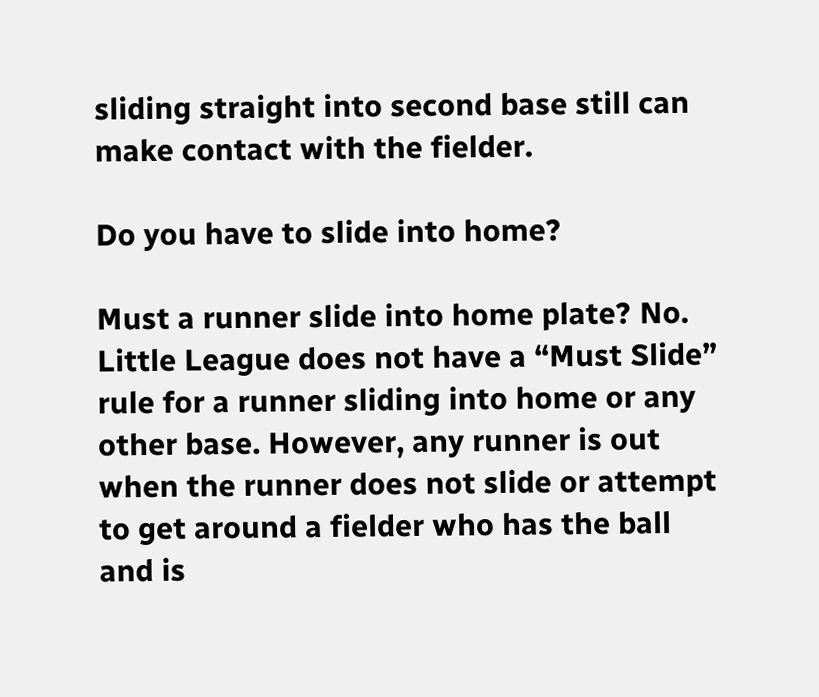sliding straight into second base still can make contact with the fielder.

Do you have to slide into home?

Must a runner slide into home plate? No. Little League does not have a “Must Slide” rule for a runner sliding into home or any other base. However, any runner is out when the runner does not slide or attempt to get around a fielder who has the ball and is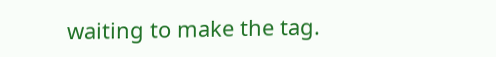waiting to make the tag.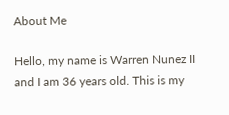About Me

Hello, my name is Warren Nunez II and I am 36 years old. This is my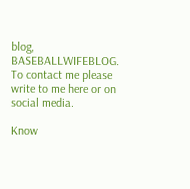blog, BASEBALLWIFEBLOG. To contact me please write to me here or on social media.

Know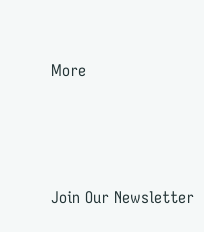More




Join Our Newsletter